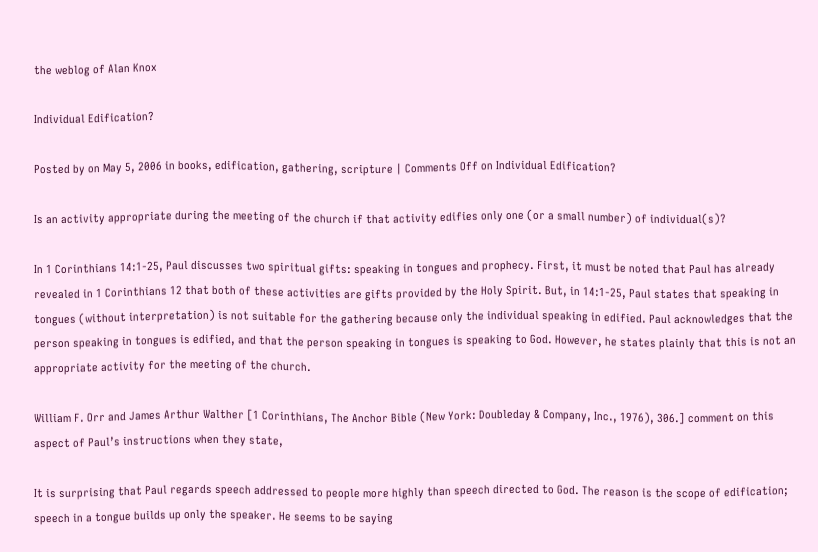the weblog of Alan Knox

Individual Edification?

Posted by on May 5, 2006 in books, edification, gathering, scripture | Comments Off on Individual Edification?

Is an activity appropriate during the meeting of the church if that activity edifies only one (or a small number) of individual(s)?

In 1 Corinthians 14:1-25, Paul discusses two spiritual gifts: speaking in tongues and prophecy. First, it must be noted that Paul has already revealed in 1 Corinthians 12 that both of these activities are gifts provided by the Holy Spirit. But, in 14:1-25, Paul states that speaking in tongues (without interpretation) is not suitable for the gathering because only the individual speaking in edified. Paul acknowledges that the person speaking in tongues is edified, and that the person speaking in tongues is speaking to God. However, he states plainly that this is not an appropriate activity for the meeting of the church.

William F. Orr and James Arthur Walther [1 Corinthians, The Anchor Bible (New York: Doubleday & Company, Inc., 1976), 306.] comment on this aspect of Paul’s instructions when they state,

It is surprising that Paul regards speech addressed to people more highly than speech directed to God. The reason is the scope of edification; speech in a tongue builds up only the speaker. He seems to be saying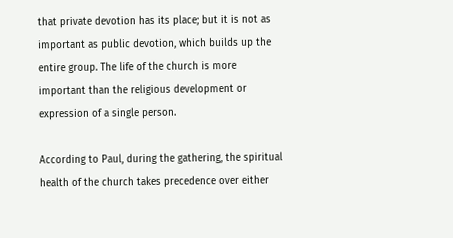that private devotion has its place; but it is not as important as public devotion, which builds up the entire group. The life of the church is more important than the religious development or expression of a single person.

According to Paul, during the gathering, the spiritual health of the church takes precedence over either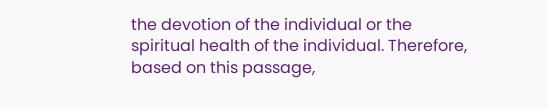the devotion of the individual or the spiritual health of the individual. Therefore, based on this passage,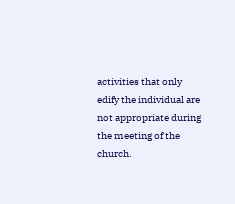activities that only edify the individual are not appropriate during the meeting of the church.